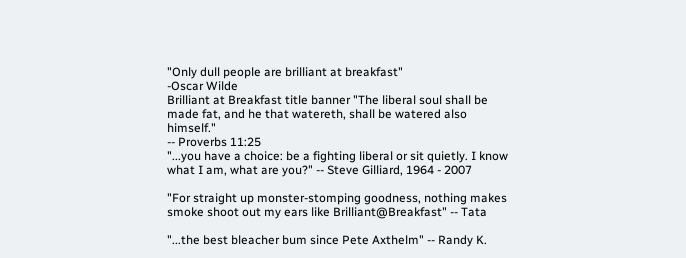"Only dull people are brilliant at breakfast"
-Oscar Wilde
Brilliant at Breakfast title banner "The liberal soul shall be made fat, and he that watereth, shall be watered also himself."
-- Proverbs 11:25
"...you have a choice: be a fighting liberal or sit quietly. I know what I am, what are you?" -- Steve Gilliard, 1964 - 2007

"For straight up monster-stomping goodness, nothing makes smoke shoot out my ears like Brilliant@Breakfast" -- Tata

"...the best bleacher bum since Pete Axthelm" -- Randy K.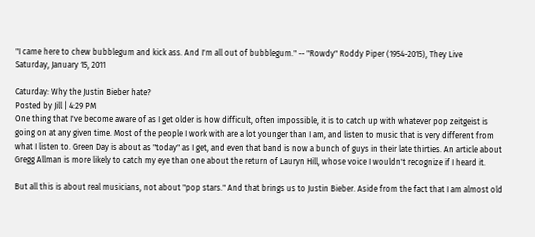"I came here to chew bubblegum and kick ass. And I'm all out of bubblegum." -- "Rowdy" Roddy Piper (1954-2015), They Live
Saturday, January 15, 2011

Caturday: Why the Justin Bieber hate?
Posted by Jill | 4:29 PM
One thing that I've become aware of as I get older is how difficult, often impossible, it is to catch up with whatever pop zeitgeist is going on at any given time. Most of the people I work with are a lot younger than I am, and listen to music that is very different from what I listen to. Green Day is about as "today" as I get, and even that band is now a bunch of guys in their late thirties. An article about Gregg Allman is more likely to catch my eye than one about the return of Lauryn Hill, whose voice I wouldn't recognize if I heard it.

But all this is about real musicians, not about "pop stars." And that brings us to Justin Bieber. Aside from the fact that I am almost old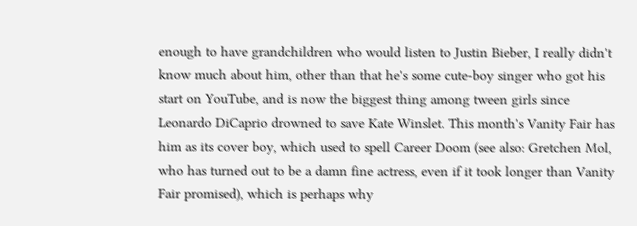enough to have grandchildren who would listen to Justin Bieber, I really didn't know much about him, other than that he's some cute-boy singer who got his start on YouTube, and is now the biggest thing among tween girls since Leonardo DiCaprio drowned to save Kate Winslet. This month's Vanity Fair has him as its cover boy, which used to spell Career Doom (see also: Gretchen Mol, who has turned out to be a damn fine actress, even if it took longer than Vanity Fair promised), which is perhaps why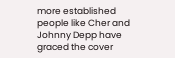more established people like Cher and Johnny Depp have graced the cover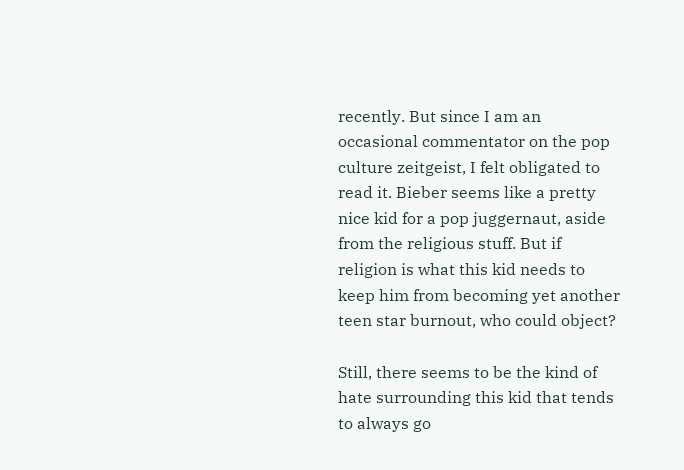recently. But since I am an occasional commentator on the pop culture zeitgeist, I felt obligated to read it. Bieber seems like a pretty nice kid for a pop juggernaut, aside from the religious stuff. But if religion is what this kid needs to keep him from becoming yet another teen star burnout, who could object?

Still, there seems to be the kind of hate surrounding this kid that tends to always go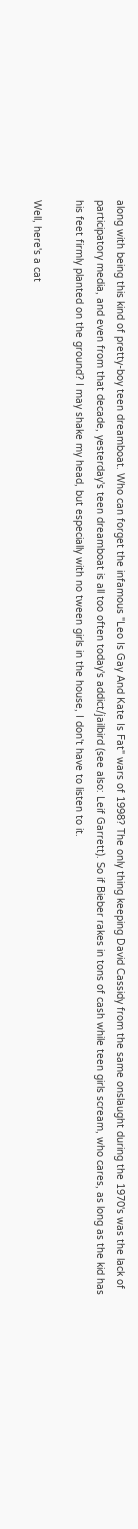along with being this kind of pretty-boy teen dreamboat. Who can forget the infamous "Leo Is Gay And Kate Is Fat" wars of 1998? The only thing keeping David Cassidy from the same onslaught during the 1970's was the lack of participatory media, and even from that decade, yesterday's teen dreamboat is all too often today's addict/jailbird (see also: Leif Garrett). So if Bieber rakes in tons of cash while teen girls scream, who cares, as long as the kid has his feet firmly planted on the ground? I may shake my head, but especially with no tween girls in the house, I don't have to listen to it.

Well, here's a cat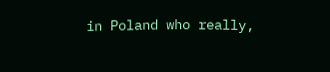in Poland who really,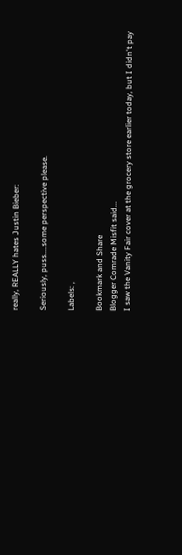really, REALLY hates Justin Bieber:

Seriously, puss....some perspective please.

Labels: ,

Bookmark and Share
Blogger Comrade Misfit said...
I saw the Vanity Fair cover at the grocery store earlier today, but I didn't pay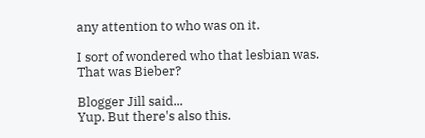any attention to who was on it.

I sort of wondered who that lesbian was. That was Bieber?

Blogger Jill said...
Yup. But there's also this.